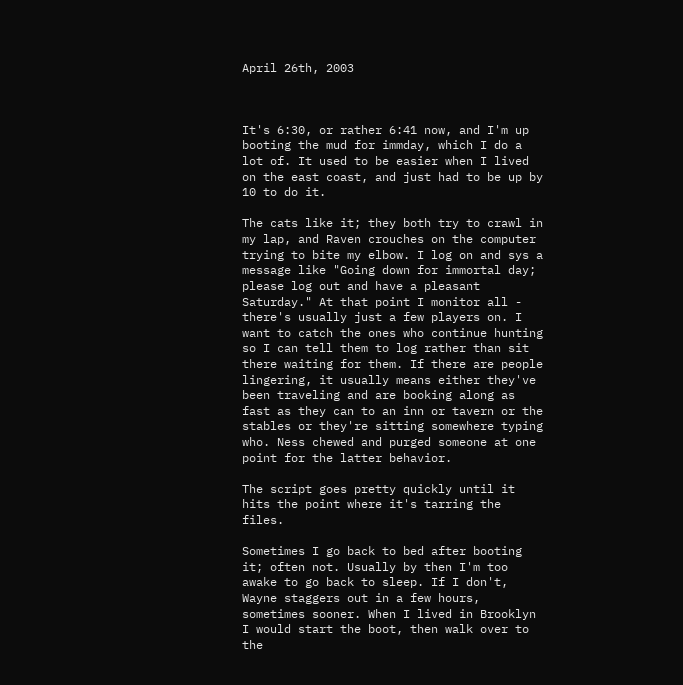April 26th, 2003



It's 6:30, or rather 6:41 now, and I'm up booting the mud for immday, which I do a lot of. It used to be easier when I lived on the east coast, and just had to be up by 10 to do it.

The cats like it; they both try to crawl in my lap, and Raven crouches on the computer trying to bite my elbow. I log on and sys a message like "Going down for immortal day; please log out and have a pleasant Saturday." At that point I monitor all - there's usually just a few players on. I want to catch the ones who continue hunting so I can tell them to log rather than sit there waiting for them. If there are people lingering, it usually means either they've been traveling and are booking along as fast as they can to an inn or tavern or the stables or they're sitting somewhere typing who. Ness chewed and purged someone at one point for the latter behavior.

The script goes pretty quickly until it hits the point where it's tarring the files.

Sometimes I go back to bed after booting it; often not. Usually by then I'm too awake to go back to sleep. If I don't, Wayne staggers out in a few hours, sometimes sooner. When I lived in Brooklyn I would start the boot, then walk over to the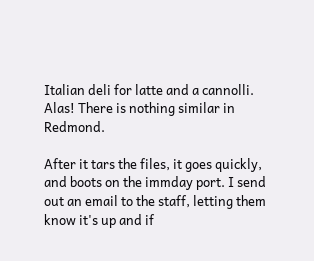Italian deli for latte and a cannolli. Alas! There is nothing similar in Redmond.

After it tars the files, it goes quickly, and boots on the immday port. I send out an email to the staff, letting them know it's up and if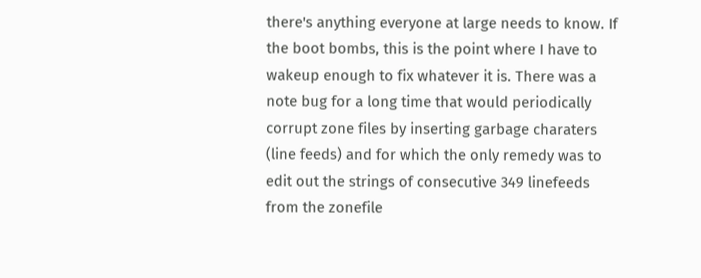there's anything everyone at large needs to know. If the boot bombs, this is the point where I have to wakeup enough to fix whatever it is. There was a note bug for a long time that would periodically corrupt zone files by inserting garbage charaters (line feeds) and for which the only remedy was to edit out the strings of consecutive 349 linefeeds from the zonefile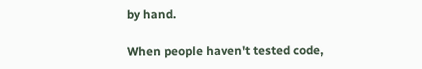by hand.

When people haven't tested code,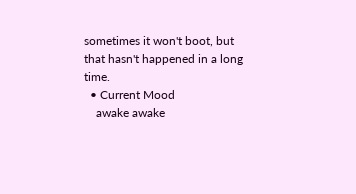sometimes it won't boot, but that hasn't happened in a long time.
  • Current Mood
    awake awake